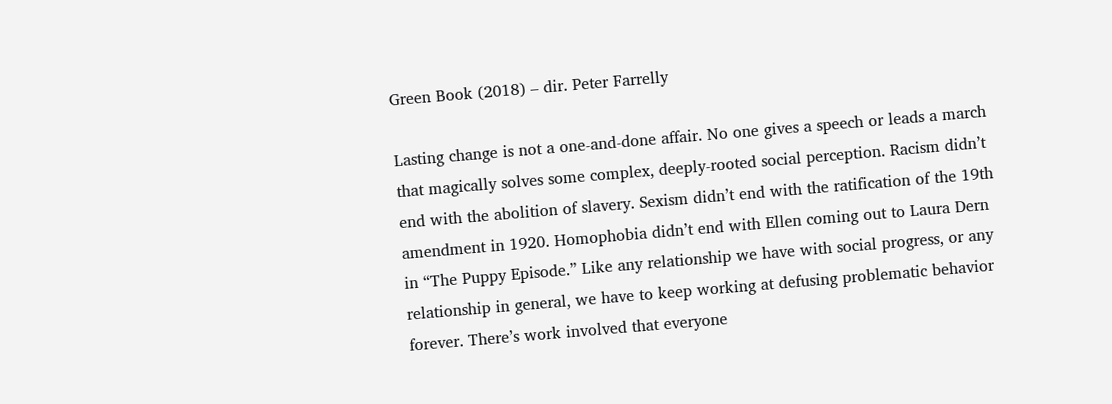Green Book (2018) – dir. Peter Farrelly

Lasting change is not a one-and-done affair. No one gives a speech or leads a march that magically solves some complex, deeply-rooted social perception. Racism didn’t end with the abolition of slavery. Sexism didn’t end with the ratification of the 19th amendment in 1920. Homophobia didn’t end with Ellen coming out to Laura Dern in “The Puppy Episode.” Like any relationship we have with social progress, or any relationship in general, we have to keep working at defusing problematic behavior forever. There’s work involved that everyone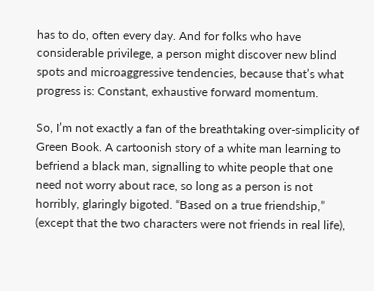has to do, often every day. And for folks who have considerable privilege, a person might discover new blind spots and microaggressive tendencies, because that’s what progress is: Constant, exhaustive forward momentum.

So, I’m not exactly a fan of the breathtaking over-simplicity of Green Book. A cartoonish story of a white man learning to befriend a black man, signalling to white people that one need not worry about race, so long as a person is not horribly, glaringly bigoted. “Based on a true friendship,” (except that the two characters were not friends in real life),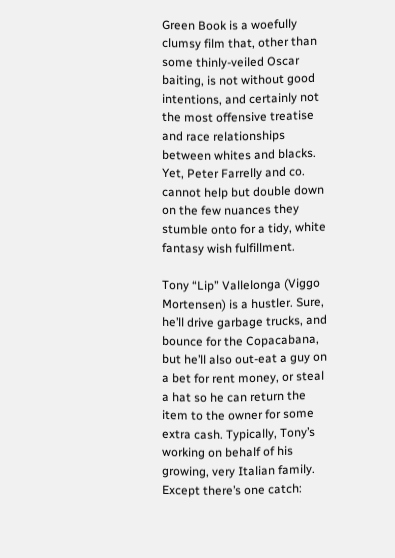Green Book is a woefully clumsy film that, other than some thinly-veiled Oscar baiting, is not without good intentions, and certainly not the most offensive treatise and race relationships between whites and blacks. Yet, Peter Farrelly and co. cannot help but double down on the few nuances they stumble onto for a tidy, white fantasy wish fulfillment.

Tony “Lip” Vallelonga (Viggo Mortensen) is a hustler. Sure, he’ll drive garbage trucks, and bounce for the Copacabana, but he’ll also out-eat a guy on a bet for rent money, or steal a hat so he can return the item to the owner for some extra cash. Typically, Tony’s working on behalf of his growing, very Italian family. Except there’s one catch: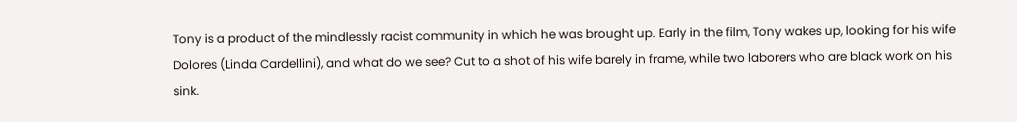Tony is a product of the mindlessly racist community in which he was brought up. Early in the film, Tony wakes up, looking for his wife Dolores (Linda Cardellini), and what do we see? Cut to a shot of his wife barely in frame, while two laborers who are black work on his sink.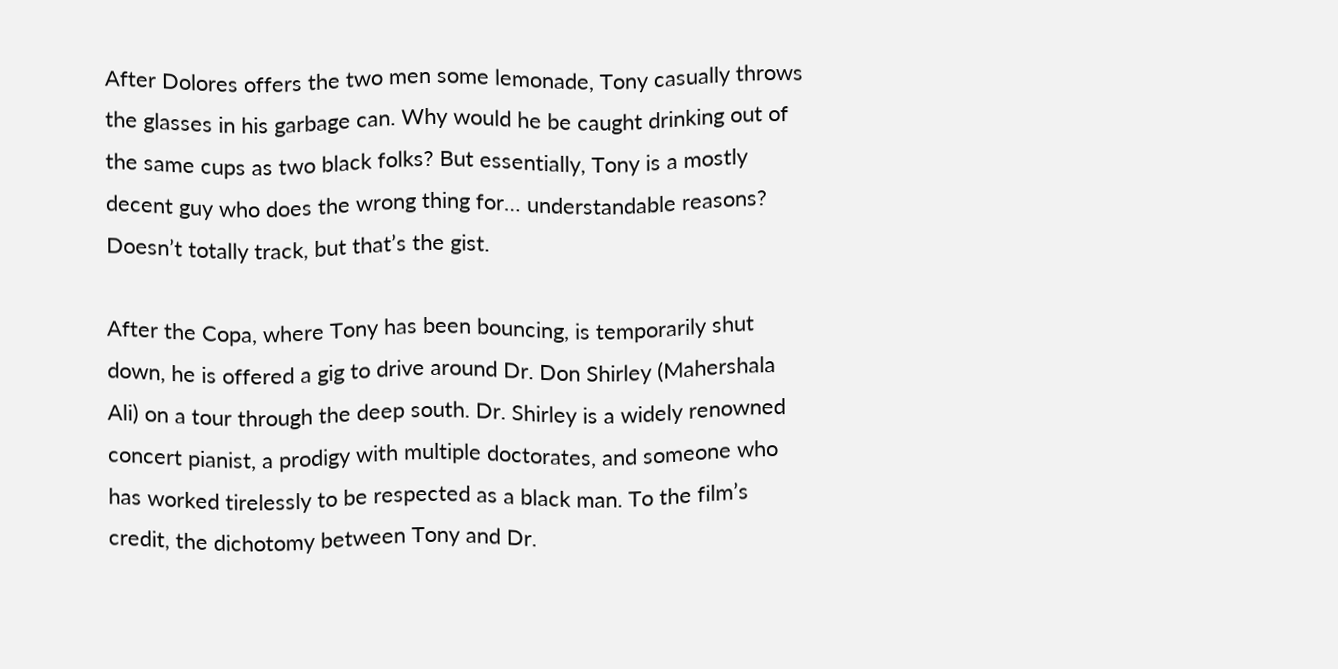After Dolores offers the two men some lemonade, Tony casually throws the glasses in his garbage can. Why would he be caught drinking out of the same cups as two black folks? But essentially, Tony is a mostly decent guy who does the wrong thing for… understandable reasons? Doesn’t totally track, but that’s the gist.

After the Copa, where Tony has been bouncing, is temporarily shut down, he is offered a gig to drive around Dr. Don Shirley (Mahershala Ali) on a tour through the deep south. Dr. Shirley is a widely renowned concert pianist, a prodigy with multiple doctorates, and someone who has worked tirelessly to be respected as a black man. To the film’s credit, the dichotomy between Tony and Dr.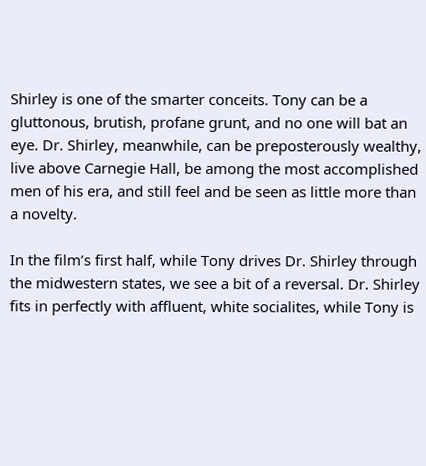Shirley is one of the smarter conceits. Tony can be a gluttonous, brutish, profane grunt, and no one will bat an eye. Dr. Shirley, meanwhile, can be preposterously wealthy, live above Carnegie Hall, be among the most accomplished men of his era, and still feel and be seen as little more than a novelty.

In the film’s first half, while Tony drives Dr. Shirley through the midwestern states, we see a bit of a reversal. Dr. Shirley fits in perfectly with affluent, white socialites, while Tony is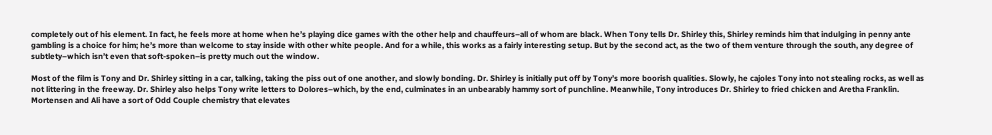completely out of his element. In fact, he feels more at home when he’s playing dice games with the other help and chauffeurs–all of whom are black. When Tony tells Dr. Shirley this, Shirley reminds him that indulging in penny ante gambling is a choice for him; he’s more than welcome to stay inside with other white people. And for a while, this works as a fairly interesting setup. But by the second act, as the two of them venture through the south, any degree of subtlety–which isn’t even that soft-spoken–is pretty much out the window.

Most of the film is Tony and Dr. Shirley sitting in a car, talking, taking the piss out of one another, and slowly bonding. Dr. Shirley is initially put off by Tony’s more boorish qualities. Slowly, he cajoles Tony into not stealing rocks, as well as not littering in the freeway. Dr. Shirley also helps Tony write letters to Dolores–which, by the end, culminates in an unbearably hammy sort of punchline. Meanwhile, Tony introduces Dr. Shirley to fried chicken and Aretha Franklin. Mortensen and Ali have a sort of Odd Couple chemistry that elevates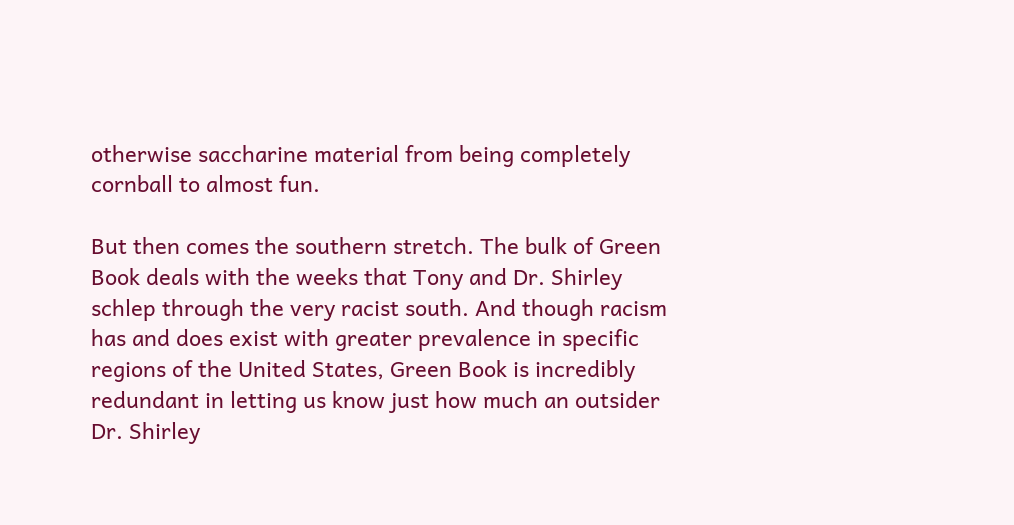otherwise saccharine material from being completely cornball to almost fun.

But then comes the southern stretch. The bulk of Green Book deals with the weeks that Tony and Dr. Shirley schlep through the very racist south. And though racism has and does exist with greater prevalence in specific regions of the United States, Green Book is incredibly redundant in letting us know just how much an outsider Dr. Shirley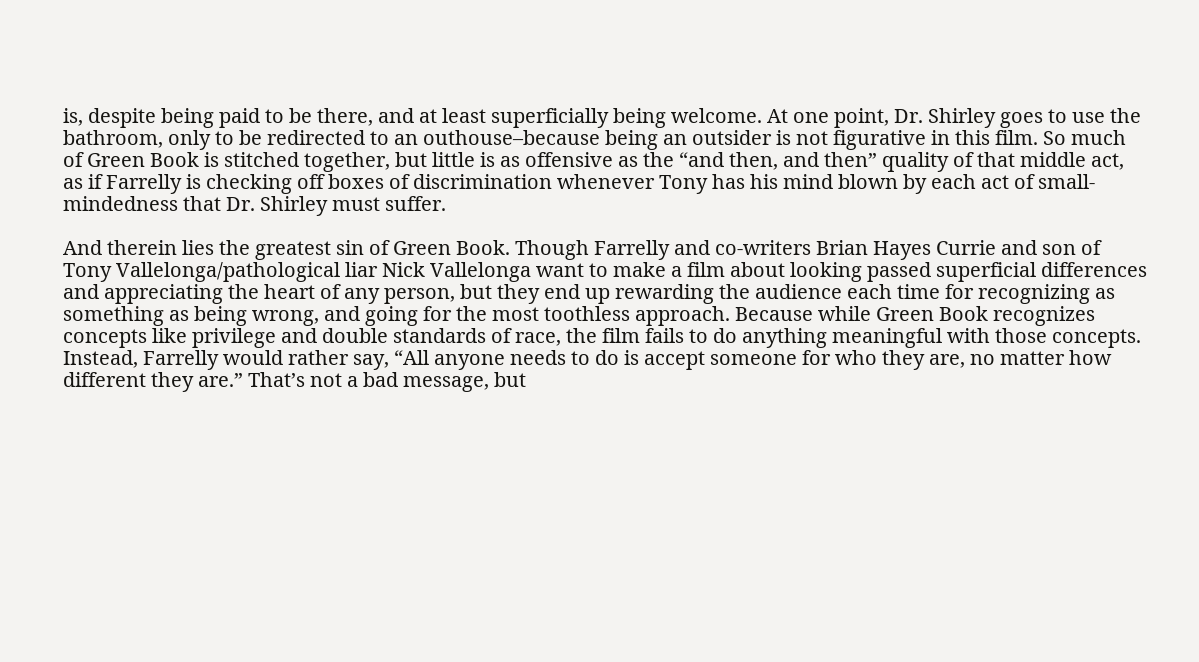is, despite being paid to be there, and at least superficially being welcome. At one point, Dr. Shirley goes to use the bathroom, only to be redirected to an outhouse–because being an outsider is not figurative in this film. So much of Green Book is stitched together, but little is as offensive as the “and then, and then” quality of that middle act, as if Farrelly is checking off boxes of discrimination whenever Tony has his mind blown by each act of small-mindedness that Dr. Shirley must suffer.

And therein lies the greatest sin of Green Book. Though Farrelly and co-writers Brian Hayes Currie and son of Tony Vallelonga/pathological liar Nick Vallelonga want to make a film about looking passed superficial differences and appreciating the heart of any person, but they end up rewarding the audience each time for recognizing as something as being wrong, and going for the most toothless approach. Because while Green Book recognizes concepts like privilege and double standards of race, the film fails to do anything meaningful with those concepts. Instead, Farrelly would rather say, “All anyone needs to do is accept someone for who they are, no matter how different they are.” That’s not a bad message, but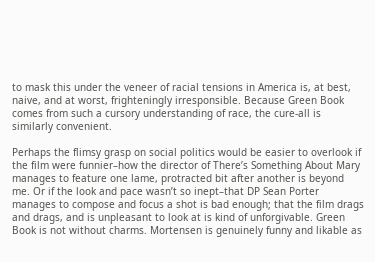to mask this under the veneer of racial tensions in America is, at best, naive, and at worst, frighteningly irresponsible. Because Green Book comes from such a cursory understanding of race, the cure-all is similarly convenient.

Perhaps the flimsy grasp on social politics would be easier to overlook if the film were funnier–how the director of There’s Something About Mary manages to feature one lame, protracted bit after another is beyond me. Or if the look and pace wasn’t so inept–that DP Sean Porter manages to compose and focus a shot is bad enough; that the film drags and drags, and is unpleasant to look at is kind of unforgivable. Green Book is not without charms. Mortensen is genuinely funny and likable as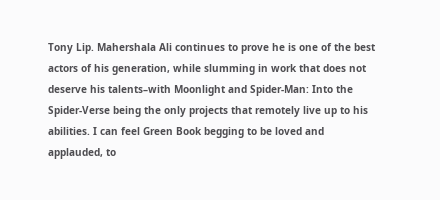Tony Lip. Mahershala Ali continues to prove he is one of the best actors of his generation, while slumming in work that does not deserve his talents–with Moonlight and Spider-Man: Into the Spider-Verse being the only projects that remotely live up to his abilities. I can feel Green Book begging to be loved and applauded, to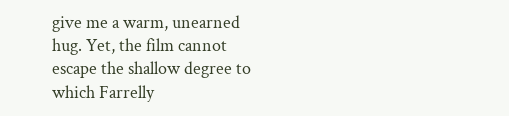give me a warm, unearned hug. Yet, the film cannot escape the shallow degree to which Farrelly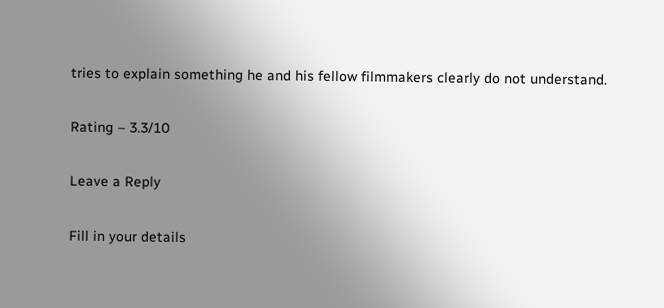tries to explain something he and his fellow filmmakers clearly do not understand.

Rating – 3.3/10

Leave a Reply

Fill in your details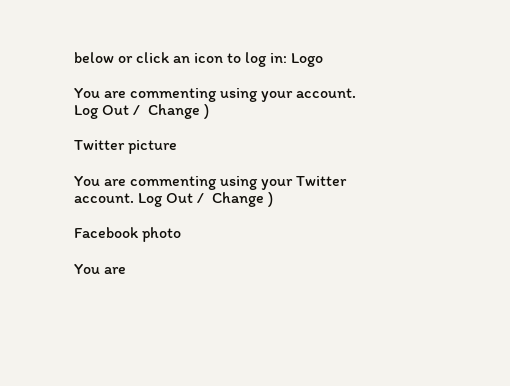below or click an icon to log in: Logo

You are commenting using your account. Log Out /  Change )

Twitter picture

You are commenting using your Twitter account. Log Out /  Change )

Facebook photo

You are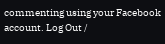commenting using your Facebook account. Log Out /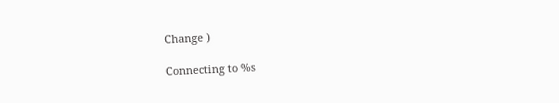Change )

Connecting to %s